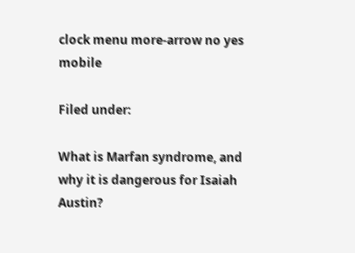clock menu more-arrow no yes mobile

Filed under:

What is Marfan syndrome, and why it is dangerous for Isaiah Austin?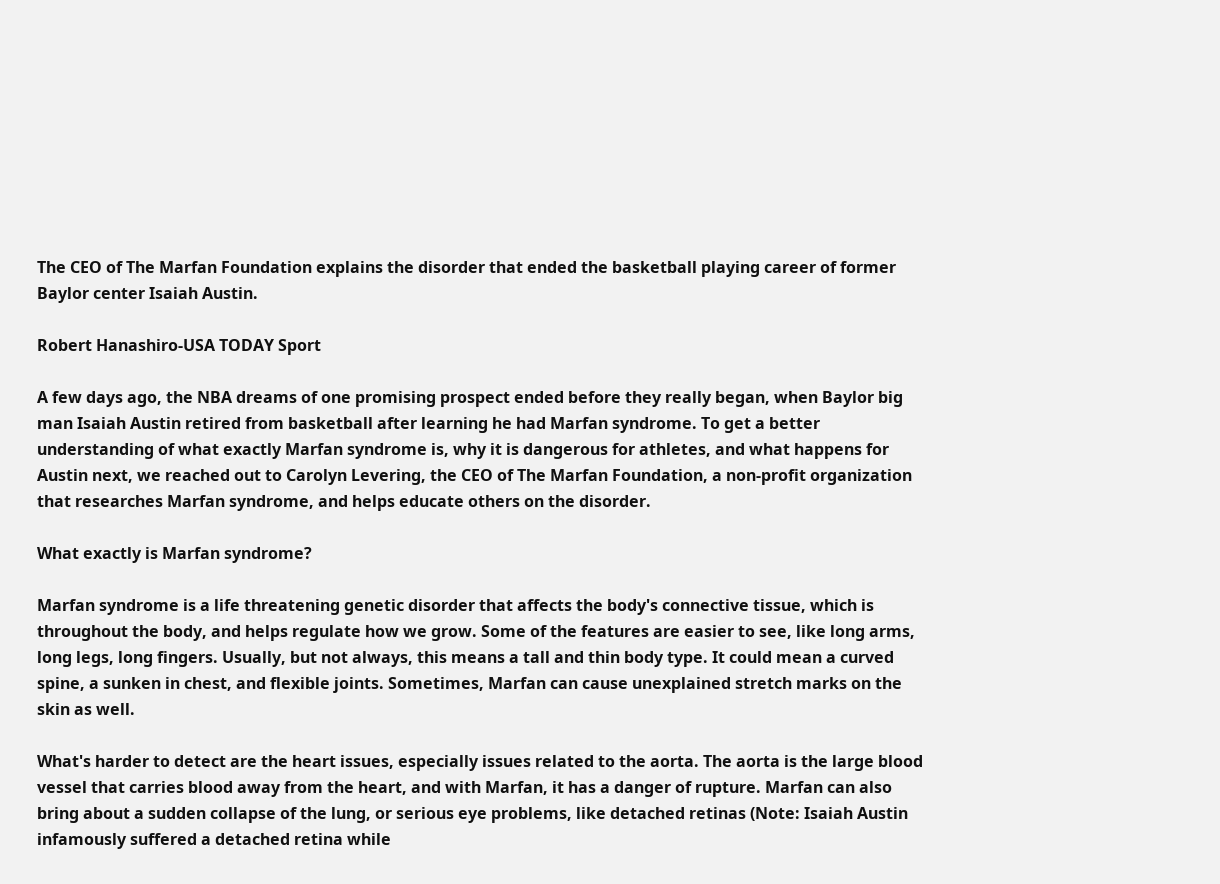The CEO of The Marfan Foundation explains the disorder that ended the basketball playing career of former Baylor center Isaiah Austin.

Robert Hanashiro-USA TODAY Sport

A few days ago, the NBA dreams of one promising prospect ended before they really began, when Baylor big man Isaiah Austin retired from basketball after learning he had Marfan syndrome. To get a better understanding of what exactly Marfan syndrome is, why it is dangerous for athletes, and what happens for Austin next, we reached out to Carolyn Levering, the CEO of The Marfan Foundation, a non-profit organization that researches Marfan syndrome, and helps educate others on the disorder.

What exactly is Marfan syndrome?

Marfan syndrome is a life threatening genetic disorder that affects the body's connective tissue, which is throughout the body, and helps regulate how we grow. Some of the features are easier to see, like long arms, long legs, long fingers. Usually, but not always, this means a tall and thin body type. It could mean a curved spine, a sunken in chest, and flexible joints. Sometimes, Marfan can cause unexplained stretch marks on the skin as well.

What's harder to detect are the heart issues, especially issues related to the aorta. The aorta is the large blood vessel that carries blood away from the heart, and with Marfan, it has a danger of rupture. Marfan can also bring about a sudden collapse of the lung, or serious eye problems, like detached retinas (Note: Isaiah Austin infamously suffered a detached retina while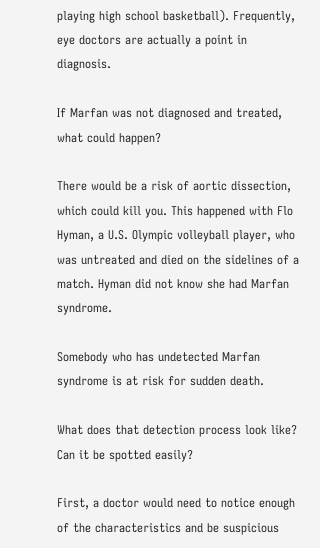playing high school basketball). Frequently, eye doctors are actually a point in diagnosis.

If Marfan was not diagnosed and treated, what could happen?

There would be a risk of aortic dissection, which could kill you. This happened with Flo Hyman, a U.S. Olympic volleyball player, who was untreated and died on the sidelines of a match. Hyman did not know she had Marfan syndrome.

Somebody who has undetected Marfan syndrome is at risk for sudden death.

What does that detection process look like? Can it be spotted easily?

First, a doctor would need to notice enough of the characteristics and be suspicious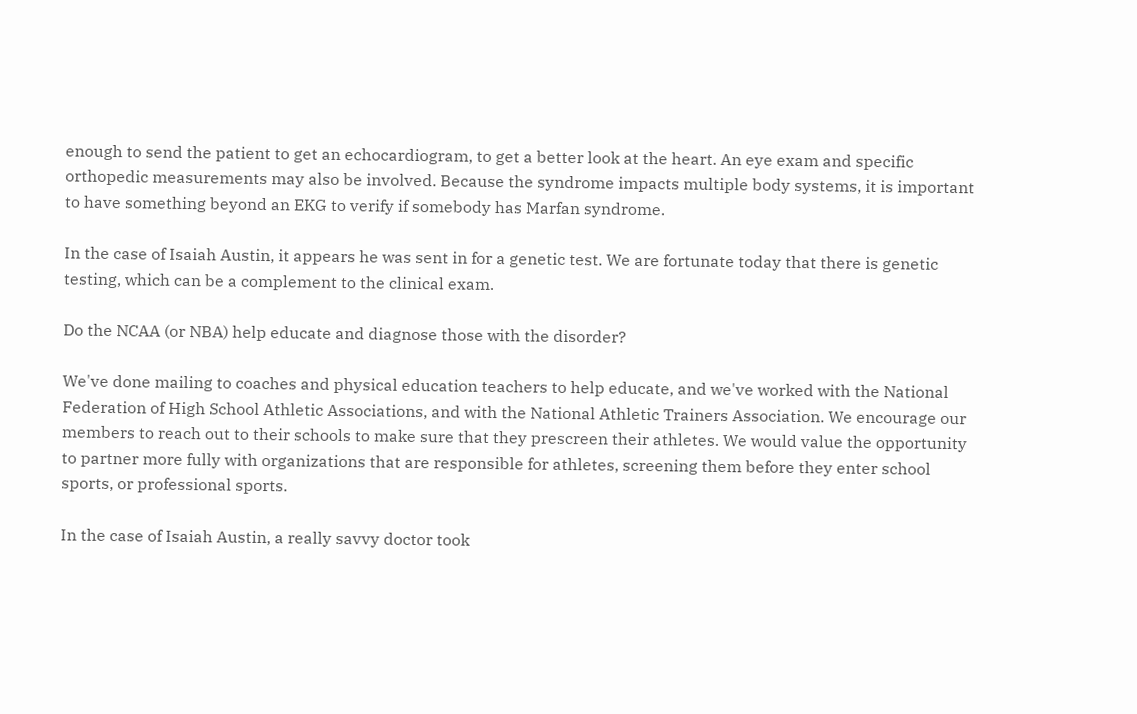enough to send the patient to get an echocardiogram, to get a better look at the heart. An eye exam and specific orthopedic measurements may also be involved. Because the syndrome impacts multiple body systems, it is important to have something beyond an EKG to verify if somebody has Marfan syndrome.

In the case of Isaiah Austin, it appears he was sent in for a genetic test. We are fortunate today that there is genetic testing, which can be a complement to the clinical exam.

Do the NCAA (or NBA) help educate and diagnose those with the disorder?

We've done mailing to coaches and physical education teachers to help educate, and we've worked with the National Federation of High School Athletic Associations, and with the National Athletic Trainers Association. We encourage our members to reach out to their schools to make sure that they prescreen their athletes. We would value the opportunity to partner more fully with organizations that are responsible for athletes, screening them before they enter school sports, or professional sports.

In the case of Isaiah Austin, a really savvy doctor took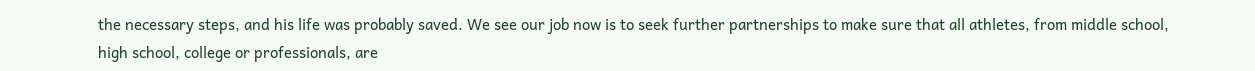the necessary steps, and his life was probably saved. We see our job now is to seek further partnerships to make sure that all athletes, from middle school, high school, college or professionals, are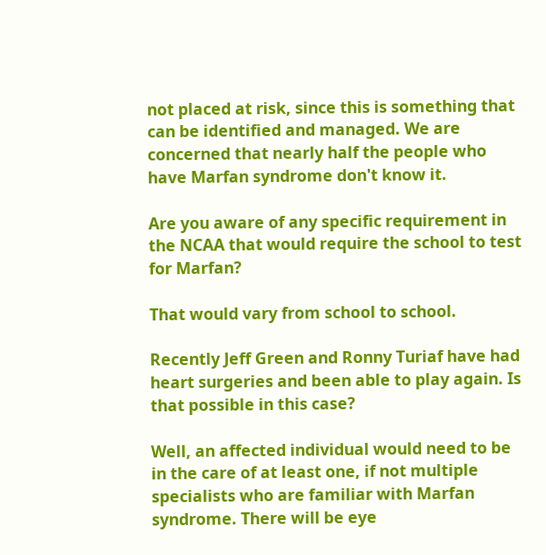not placed at risk, since this is something that can be identified and managed. We are concerned that nearly half the people who have Marfan syndrome don't know it.

Are you aware of any specific requirement in the NCAA that would require the school to test for Marfan?

That would vary from school to school.

Recently Jeff Green and Ronny Turiaf have had heart surgeries and been able to play again. Is that possible in this case?

Well, an affected individual would need to be in the care of at least one, if not multiple specialists who are familiar with Marfan syndrome. There will be eye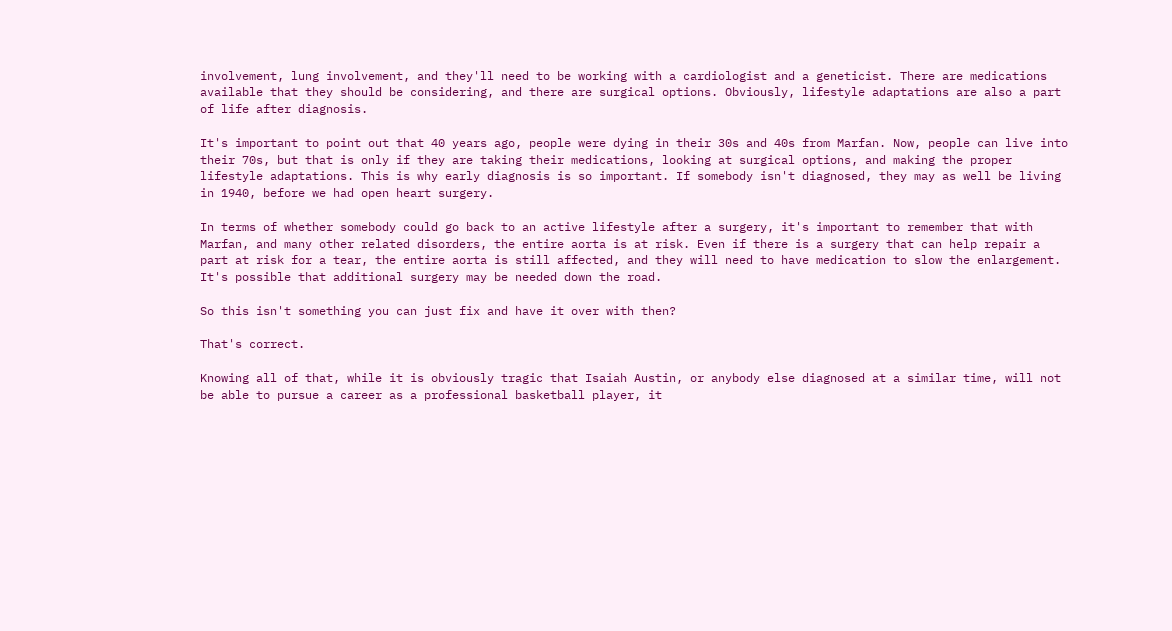involvement, lung involvement, and they'll need to be working with a cardiologist and a geneticist. There are medications available that they should be considering, and there are surgical options. Obviously, lifestyle adaptations are also a part of life after diagnosis.

It's important to point out that 40 years ago, people were dying in their 30s and 40s from Marfan. Now, people can live into their 70s, but that is only if they are taking their medications, looking at surgical options, and making the proper lifestyle adaptations. This is why early diagnosis is so important. If somebody isn't diagnosed, they may as well be living in 1940, before we had open heart surgery.

In terms of whether somebody could go back to an active lifestyle after a surgery, it's important to remember that with Marfan, and many other related disorders, the entire aorta is at risk. Even if there is a surgery that can help repair a part at risk for a tear, the entire aorta is still affected, and they will need to have medication to slow the enlargement. It's possible that additional surgery may be needed down the road.

So this isn't something you can just fix and have it over with then?

That's correct.

Knowing all of that, while it is obviously tragic that Isaiah Austin, or anybody else diagnosed at a similar time, will not be able to pursue a career as a professional basketball player, it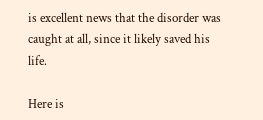is excellent news that the disorder was caught at all, since it likely saved his life.

Here is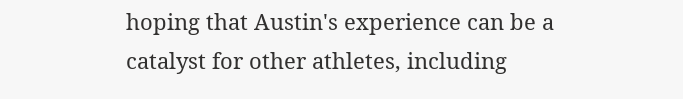hoping that Austin's experience can be a catalyst for other athletes, including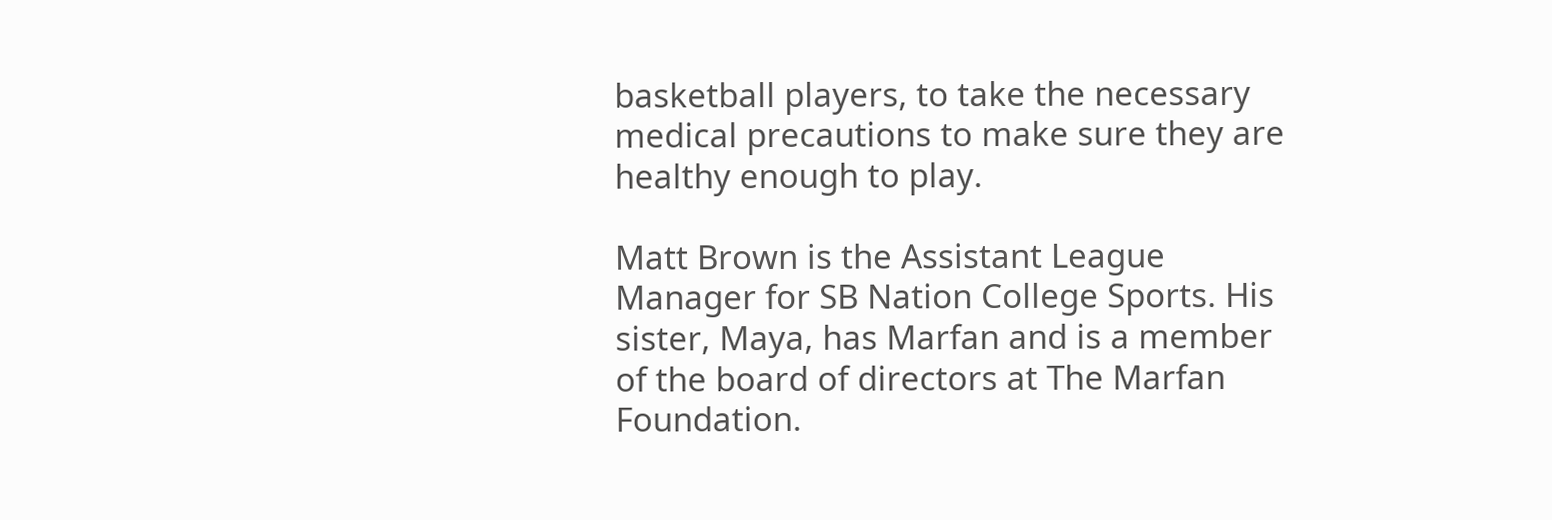basketball players, to take the necessary medical precautions to make sure they are healthy enough to play.

Matt Brown is the Assistant League Manager for SB Nation College Sports. His sister, Maya, has Marfan and is a member of the board of directors at The Marfan Foundation.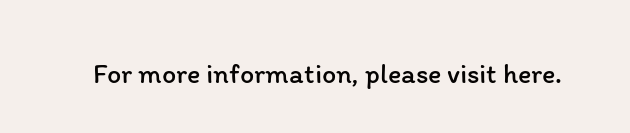For more information, please visit here.